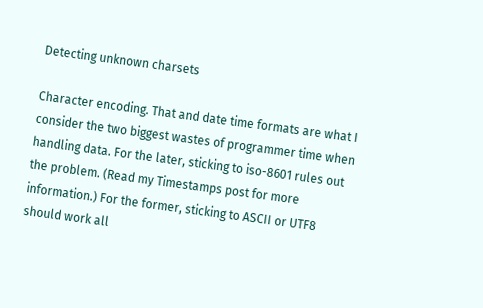Detecting unknown charsets

Character encoding. That and date time formats are what I consider the two biggest wastes of programmer time when handling data. For the later, sticking to iso-8601 rules out the problem. (Read my Timestamps post for more information.) For the former, sticking to ASCII or UTF8 should work all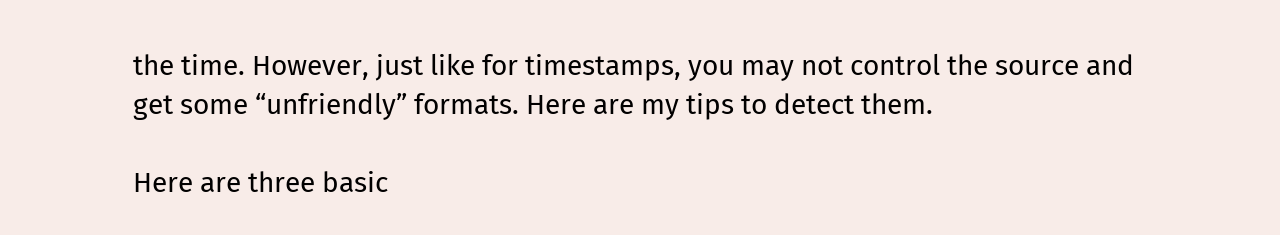the time. However, just like for timestamps, you may not control the source and get some “unfriendly” formats. Here are my tips to detect them.

Here are three basic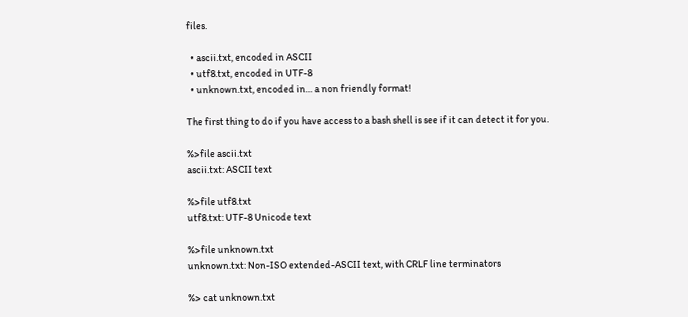files.

  • ascii.txt, encoded in ASCII
  • utf8.txt, encoded in UTF-8
  • unknown.txt, encoded in… a non friendly format!

The first thing to do if you have access to a bash shell is see if it can detect it for you.

%>file ascii.txt
ascii.txt: ASCII text

%>file utf8.txt
utf8.txt: UTF-8 Unicode text

%>file unknown.txt
unknown.txt: Non-ISO extended-ASCII text, with CRLF line terminators

%> cat unknown.txt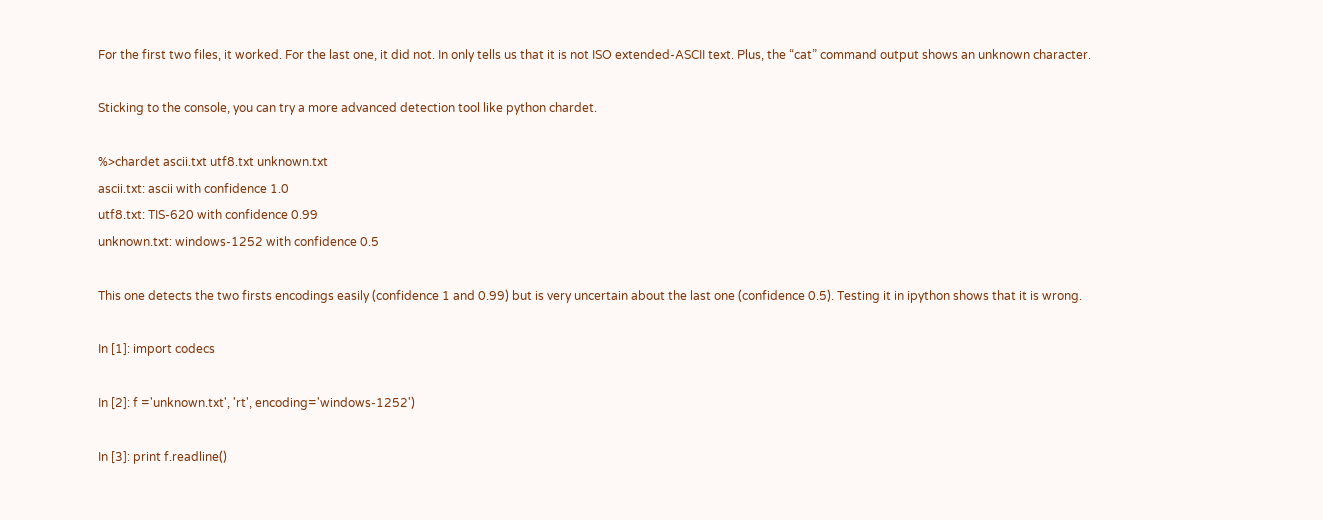For the first two files, it worked. For the last one, it did not. In only tells us that it is not ISO extended-ASCII text. Plus, the “cat” command output shows an unknown character.

Sticking to the console, you can try a more advanced detection tool like python chardet.

%>chardet ascii.txt utf8.txt unknown.txt
ascii.txt: ascii with confidence 1.0
utf8.txt: TIS-620 with confidence 0.99
unknown.txt: windows-1252 with confidence 0.5

This one detects the two firsts encodings easily (confidence 1 and 0.99) but is very uncertain about the last one (confidence 0.5). Testing it in ipython shows that it is wrong.

In [1]: import codecs

In [2]: f ='unknown.txt', 'rt', encoding='windows-1252')

In [3]: print f.readline()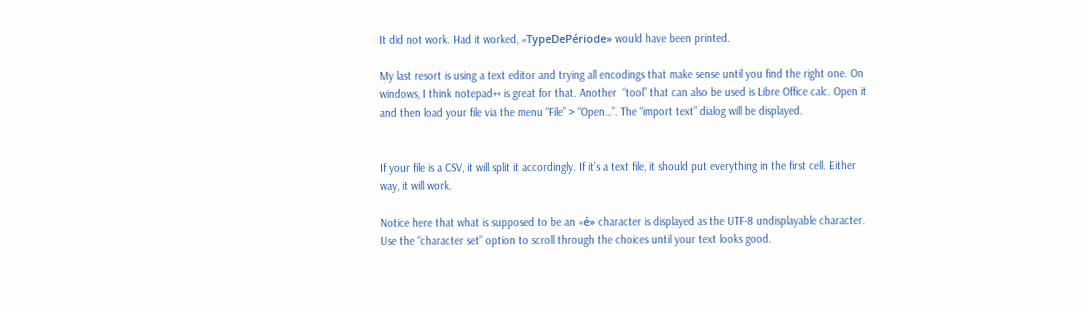It did not work. Had it worked, «TypeDePériode» would have been printed.

My last resort is using a text editor and trying all encodings that make sense until you find the right one. On windows, I think notepad++ is great for that. Another  “tool” that can also be used is Libre Office calc. Open it and then load your file via the menu “File” > “Open…”. The “import text” dialog will be displayed.


If your file is a CSV, it will split it accordingly. If it’s a text file, it should put everything in the first cell. Either way, it will work.

Notice here that what is supposed to be an «é» character is displayed as the UTF-8 undisplayable character. Use the “character set” option to scroll through the choices until your text looks good.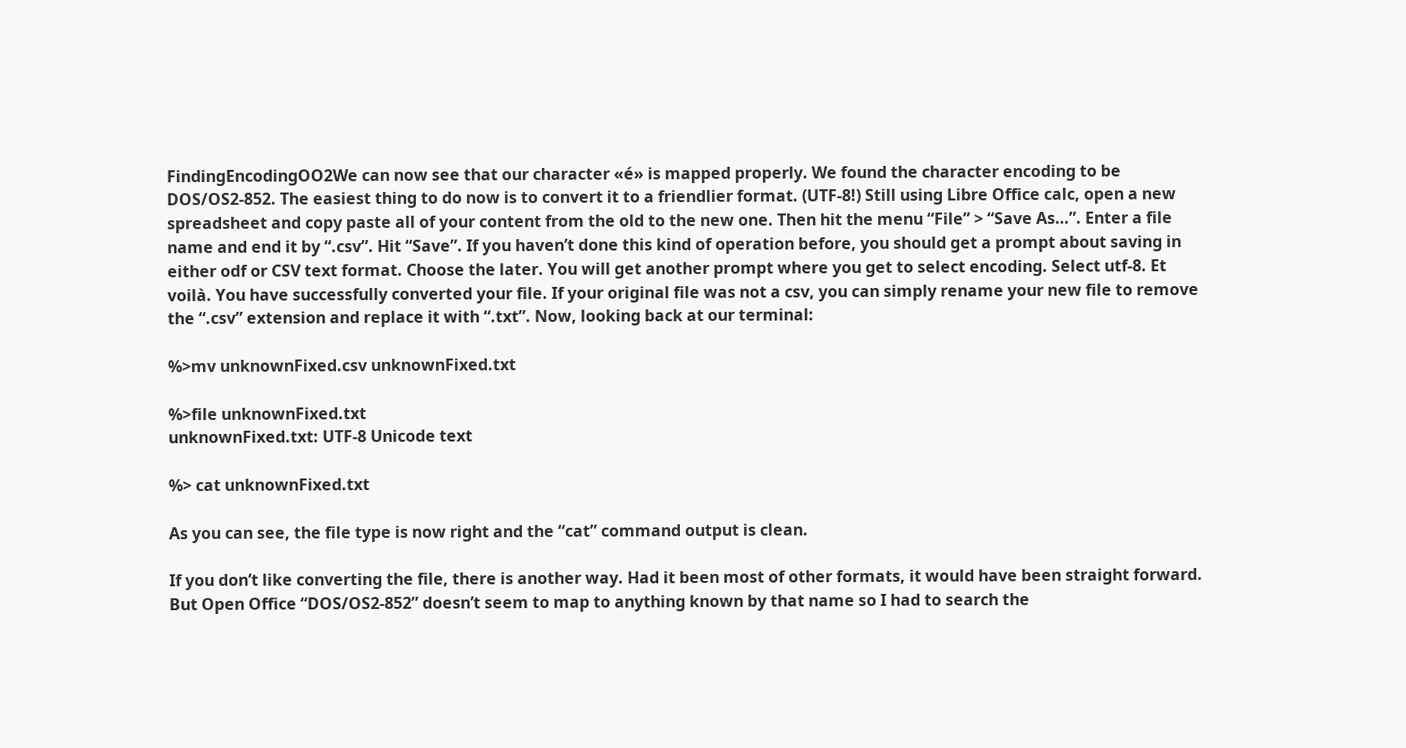FindingEncodingOO2We can now see that our character «é» is mapped properly. We found the character encoding to be DOS/OS2-852. The easiest thing to do now is to convert it to a friendlier format. (UTF-8!) Still using Libre Office calc, open a new spreadsheet and copy paste all of your content from the old to the new one. Then hit the menu “File” > “Save As…”. Enter a file name and end it by “.csv”. Hit “Save”. If you haven’t done this kind of operation before, you should get a prompt about saving in either odf or CSV text format. Choose the later. You will get another prompt where you get to select encoding. Select utf-8. Et voilà. You have successfully converted your file. If your original file was not a csv, you can simply rename your new file to remove the “.csv” extension and replace it with “.txt”. Now, looking back at our terminal:

%>mv unknownFixed.csv unknownFixed.txt

%>file unknownFixed.txt
unknownFixed.txt: UTF-8 Unicode text

%> cat unknownFixed.txt

As you can see, the file type is now right and the “cat” command output is clean.

If you don’t like converting the file, there is another way. Had it been most of other formats, it would have been straight forward. But Open Office “DOS/OS2-852” doesn’t seem to map to anything known by that name so I had to search the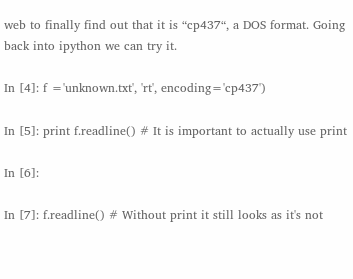web to finally find out that it is “cp437“, a DOS format. Going back into ipython we can try it.

In [4]: f ='unknown.txt', 'rt', encoding='cp437')

In [5]: print f.readline() # It is important to actually use print

In [6]:

In [7]: f.readline() # Without print it still looks as it's not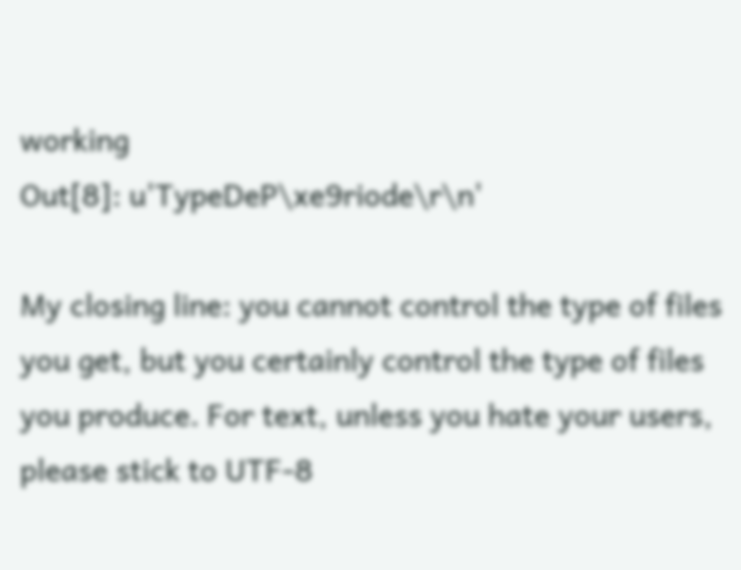working
Out[8]: u'TypeDeP\xe9riode\r\n'

My closing line: you cannot control the type of files you get, but you certainly control the type of files you produce. For text, unless you hate your users, please stick to UTF-8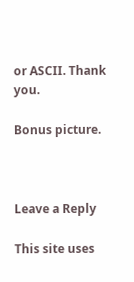or ASCII. Thank you.

Bonus picture.



Leave a Reply

This site uses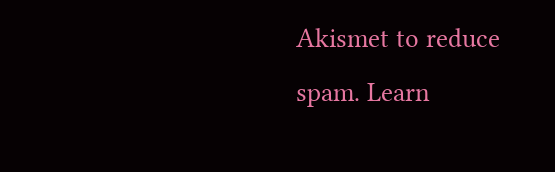Akismet to reduce spam. Learn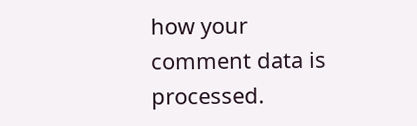how your comment data is processed.